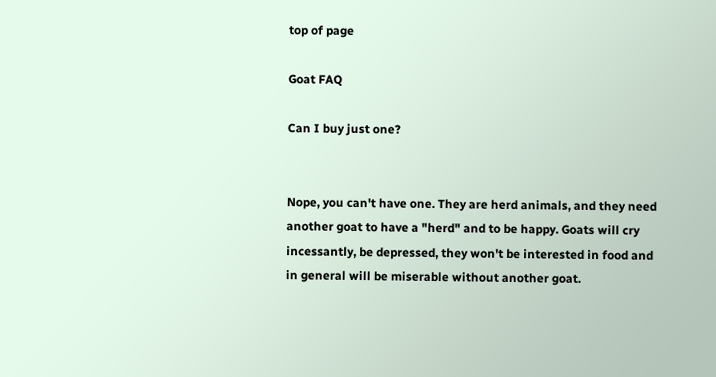top of page

Goat FAQ

Can I buy just one?


Nope, you can't have one. They are herd animals, and they need another goat to have a "herd" and to be happy. Goats will cry incessantly, be depressed, they won't be interested in food and in general will be miserable without another goat.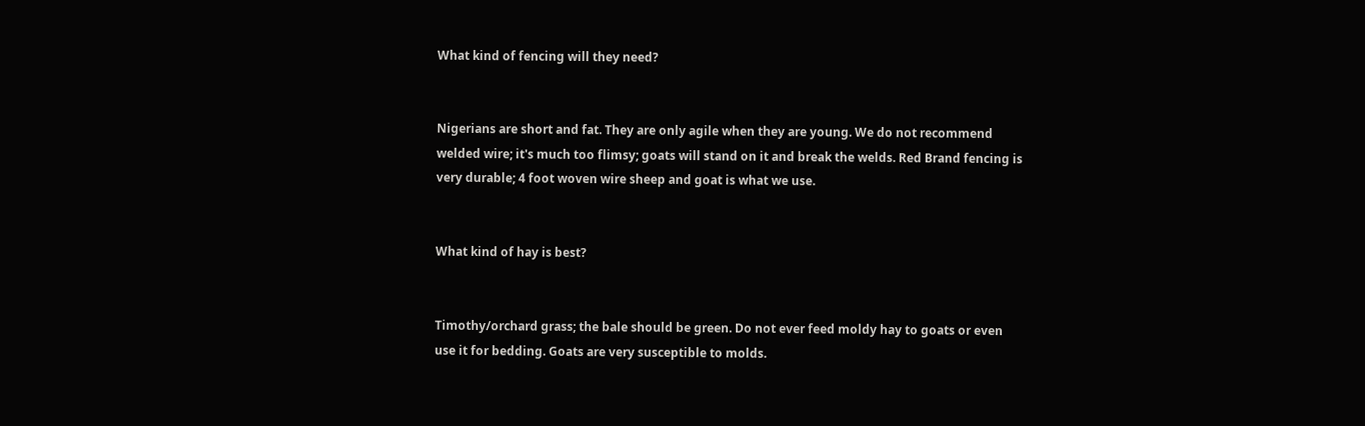What kind of fencing will they need?


Nigerians are short and fat. They are only agile when they are young. We do not recommend welded wire; it's much too flimsy; goats will stand on it and break the welds. Red Brand fencing is very durable; 4 foot woven wire sheep and goat is what we use.


What kind of hay is best?


Timothy/orchard grass; the bale should be green. Do not ever feed moldy hay to goats or even use it for bedding. Goats are very susceptible to molds.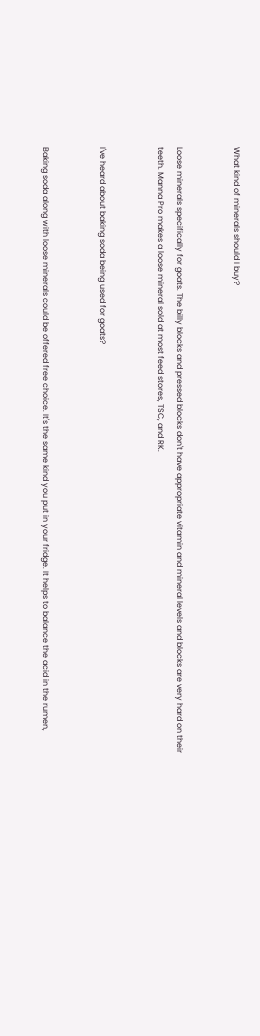What kind of minerals should I buy?


Loose minerals specifically for goats. The billy blocks and pressed blocks don't have appropriate vitamin and mineral levels and blocks are very hard on their teeth. Manna Pro makes a loose mineral sold at most feed stores, TSC, and RK.


I've heard about baking soda being used for goats?


Baking soda along with loose minerals could be offered free choice. It's the same kind you put in your fridge. It helps to balance the acid in the rumen,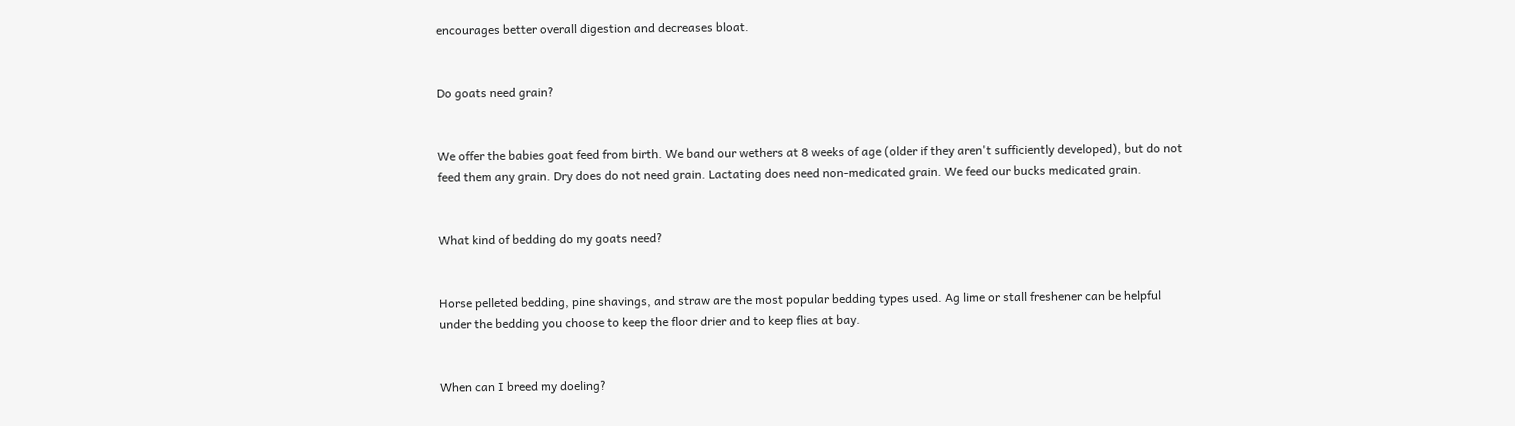encourages better overall digestion and decreases bloat.


Do goats need grain?


We offer the babies goat feed from birth. We band our wethers at 8 weeks of age (older if they aren't sufficiently developed), but do not feed them any grain. Dry does do not need grain. Lactating does need non-medicated grain. We feed our bucks medicated grain.


What kind of bedding do my goats need?


Horse pelleted bedding, pine shavings, and straw are the most popular bedding types used. Ag lime or stall freshener can be helpful under the bedding you choose to keep the floor drier and to keep flies at bay.


When can I breed my doeling?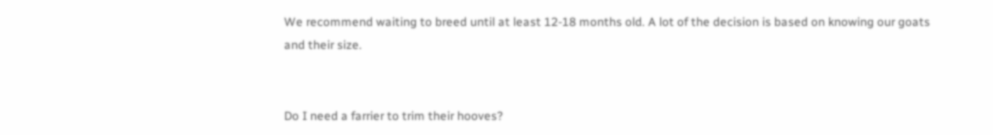We recommend waiting to breed until at least 12-18 months old. A lot of the decision is based on knowing our goats and their size.


Do I need a farrier to trim their hooves?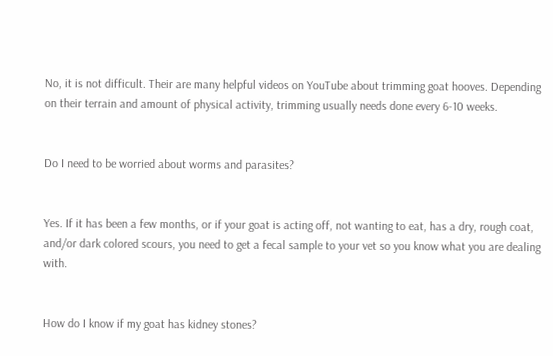No, it is not difficult. Their are many helpful videos on YouTube about trimming goat hooves. Depending on their terrain and amount of physical activity, trimming usually needs done every 6-10 weeks.


Do I need to be worried about worms and parasites?


Yes. If it has been a few months, or if your goat is acting off, not wanting to eat, has a dry, rough coat, and/or dark colored scours, you need to get a fecal sample to your vet so you know what you are dealing with.


How do I know if my goat has kidney stones?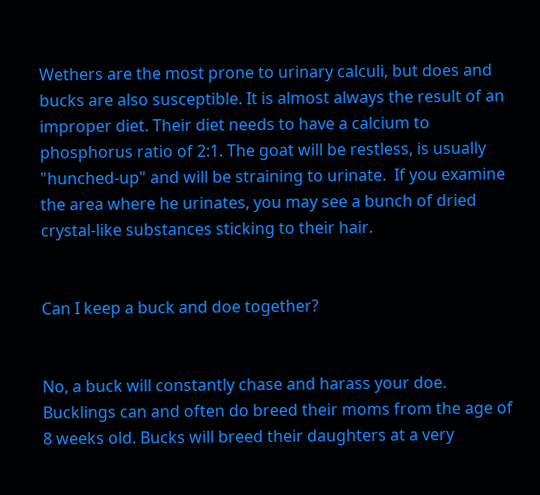Wethers are the most prone to urinary calculi, but does and bucks are also susceptible. It is almost always the result of an improper diet. Their diet needs to have a calcium to phosphorus ratio of 2:1. The goat will be restless, is usually "hunched-up" and will be straining to urinate.  If you examine the area where he urinates, you may see a bunch of dried crystal-like substances sticking to their hair.


Can I keep a buck and doe together?


No, a buck will constantly chase and harass your doe.  Bucklings can and often do breed their moms from the age of 8 weeks old. Bucks will breed their daughters at a very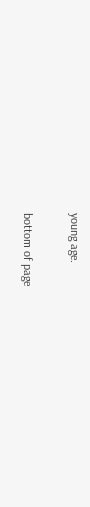young age.

bottom of page